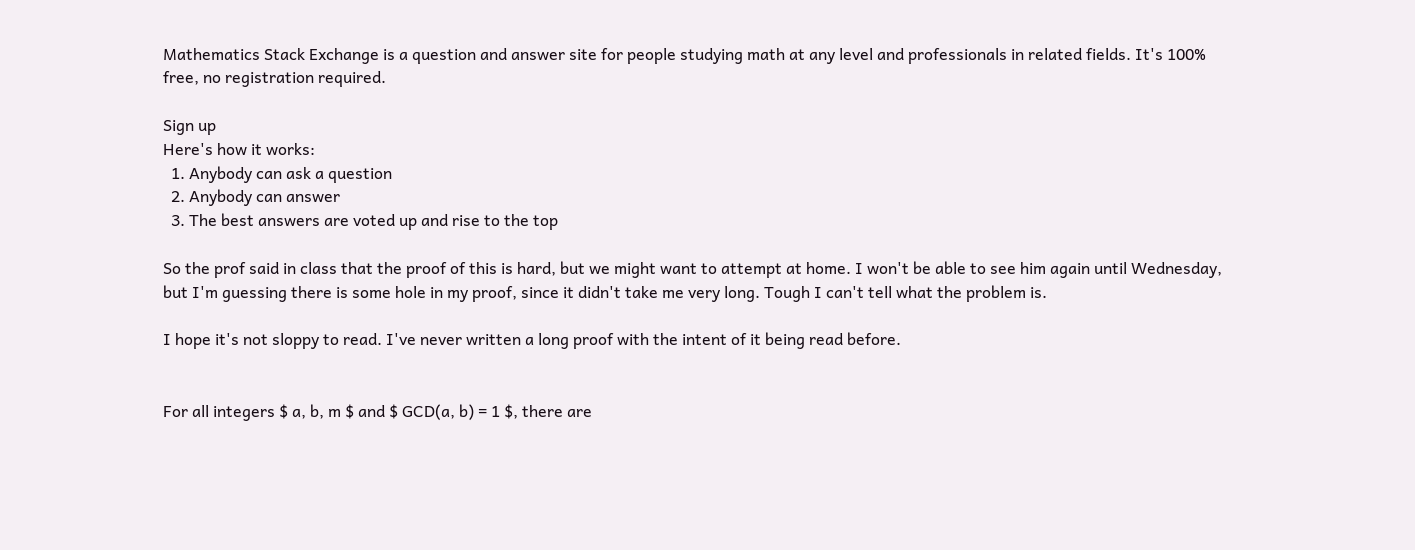Mathematics Stack Exchange is a question and answer site for people studying math at any level and professionals in related fields. It's 100% free, no registration required.

Sign up
Here's how it works:
  1. Anybody can ask a question
  2. Anybody can answer
  3. The best answers are voted up and rise to the top

So the prof said in class that the proof of this is hard, but we might want to attempt at home. I won't be able to see him again until Wednesday, but I'm guessing there is some hole in my proof, since it didn't take me very long. Tough I can't tell what the problem is.

I hope it's not sloppy to read. I've never written a long proof with the intent of it being read before.


For all integers $ a, b, m $ and $ GCD(a, b) = 1 $, there are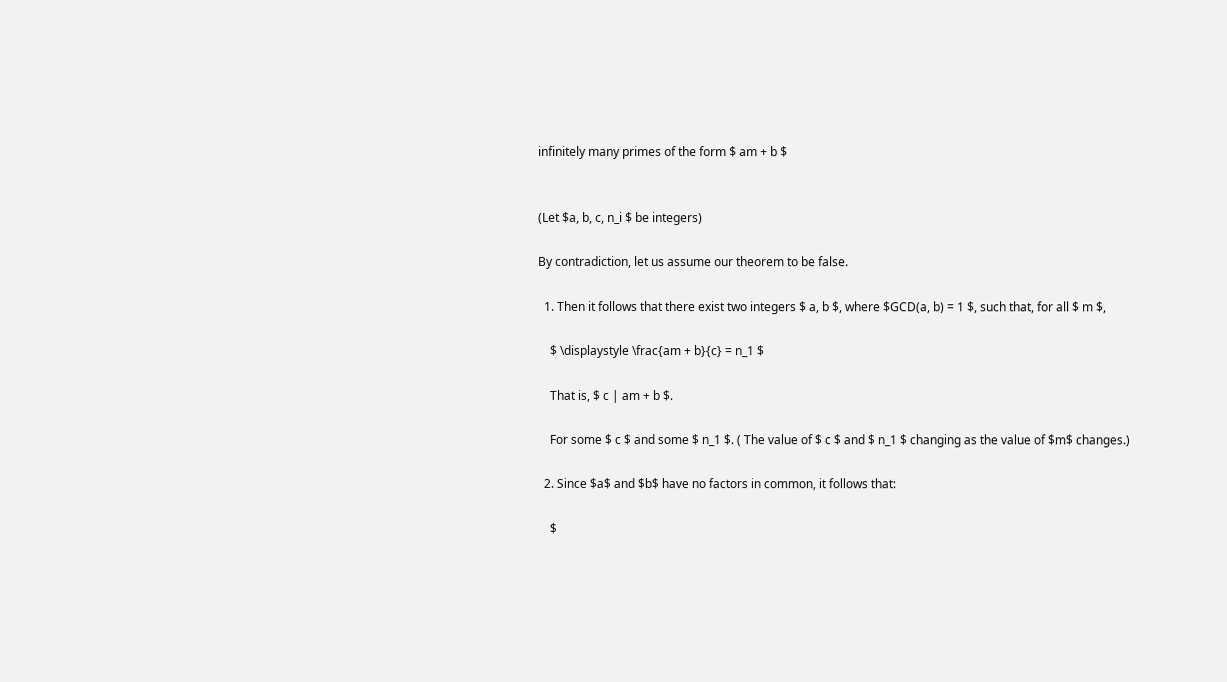infinitely many primes of the form $ am + b $


(Let $a, b, c, n_i $ be integers)

By contradiction, let us assume our theorem to be false.

  1. Then it follows that there exist two integers $ a, b $, where $GCD(a, b) = 1 $, such that, for all $ m $,

    $ \displaystyle \frac{am + b}{c} = n_1 $

    That is, $ c | am + b $.

    For some $ c $ and some $ n_1 $. ( The value of $ c $ and $ n_1 $ changing as the value of $m$ changes.)

  2. Since $a$ and $b$ have no factors in common, it follows that:

    $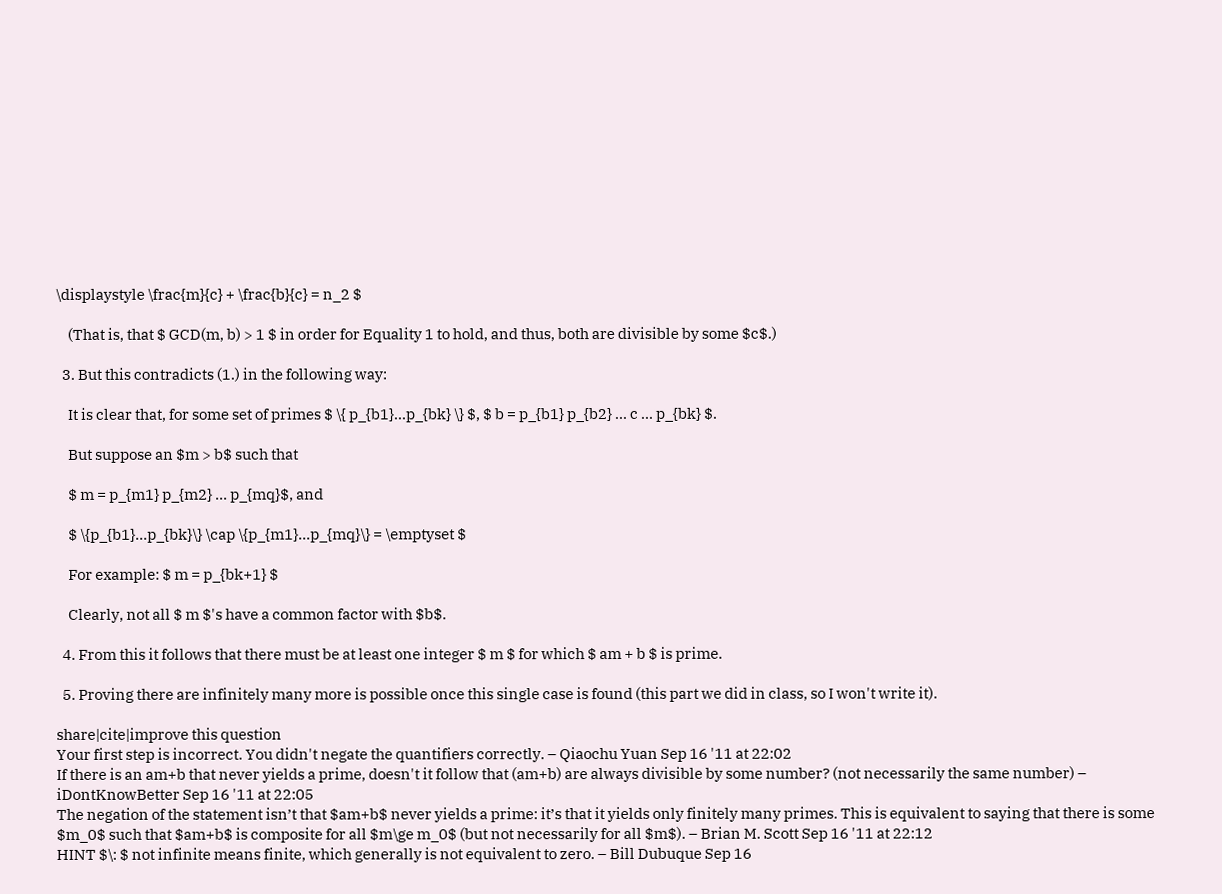\displaystyle \frac{m}{c} + \frac{b}{c} = n_2 $

    (That is, that $ GCD(m, b) > 1 $ in order for Equality 1 to hold, and thus, both are divisible by some $c$.)

  3. But this contradicts (1.) in the following way:

    It is clear that, for some set of primes $ \{ p_{b1}...p_{bk} \} $, $ b = p_{b1} p_{b2} ... c ... p_{bk} $.

    But suppose an $m > b$ such that

    $ m = p_{m1} p_{m2} ... p_{mq}$, and

    $ \{p_{b1}...p_{bk}\} \cap \{p_{m1}...p_{mq}\} = \emptyset $

    For example: $ m = p_{bk+1} $

    Clearly, not all $ m $'s have a common factor with $b$.

  4. From this it follows that there must be at least one integer $ m $ for which $ am + b $ is prime.

  5. Proving there are infinitely many more is possible once this single case is found (this part we did in class, so I won't write it).

share|cite|improve this question
Your first step is incorrect. You didn't negate the quantifiers correctly. – Qiaochu Yuan Sep 16 '11 at 22:02
If there is an am+b that never yields a prime, doesn't it follow that (am+b) are always divisible by some number? (not necessarily the same number) – iDontKnowBetter Sep 16 '11 at 22:05
The negation of the statement isn’t that $am+b$ never yields a prime: it’s that it yields only finitely many primes. This is equivalent to saying that there is some $m_0$ such that $am+b$ is composite for all $m\ge m_0$ (but not necessarily for all $m$). – Brian M. Scott Sep 16 '11 at 22:12
HINT $\: $ not infinite means finite, which generally is not equivalent to zero. – Bill Dubuque Sep 16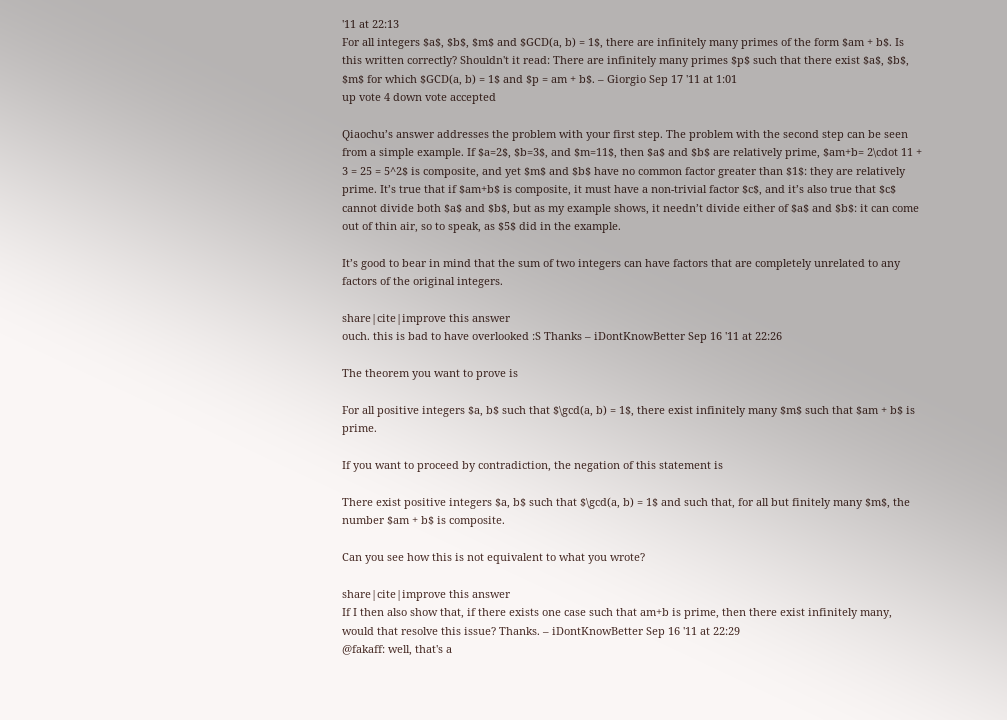'11 at 22:13
For all integers $a$, $b$, $m$ and $GCD(a, b) = 1$, there are infinitely many primes of the form $am + b$. Is this written correctly? Shouldn't it read: There are infinitely many primes $p$ such that there exist $a$, $b$, $m$ for which $GCD(a, b) = 1$ and $p = am + b$. – Giorgio Sep 17 '11 at 1:01
up vote 4 down vote accepted

Qiaochu’s answer addresses the problem with your first step. The problem with the second step can be seen from a simple example. If $a=2$, $b=3$, and $m=11$, then $a$ and $b$ are relatively prime, $am+b= 2\cdot 11 + 3 = 25 = 5^2$ is composite, and yet $m$ and $b$ have no common factor greater than $1$: they are relatively prime. It’s true that if $am+b$ is composite, it must have a non-trivial factor $c$, and it’s also true that $c$ cannot divide both $a$ and $b$, but as my example shows, it needn’t divide either of $a$ and $b$: it can come out of thin air, so to speak, as $5$ did in the example.

It’s good to bear in mind that the sum of two integers can have factors that are completely unrelated to any factors of the original integers.

share|cite|improve this answer
ouch. this is bad to have overlooked :S Thanks – iDontKnowBetter Sep 16 '11 at 22:26

The theorem you want to prove is

For all positive integers $a, b$ such that $\gcd(a, b) = 1$, there exist infinitely many $m$ such that $am + b$ is prime.

If you want to proceed by contradiction, the negation of this statement is

There exist positive integers $a, b$ such that $\gcd(a, b) = 1$ and such that, for all but finitely many $m$, the number $am + b$ is composite.

Can you see how this is not equivalent to what you wrote?

share|cite|improve this answer
If I then also show that, if there exists one case such that am+b is prime, then there exist infinitely many, would that resolve this issue? Thanks. – iDontKnowBetter Sep 16 '11 at 22:29
@fakaff: well, that's a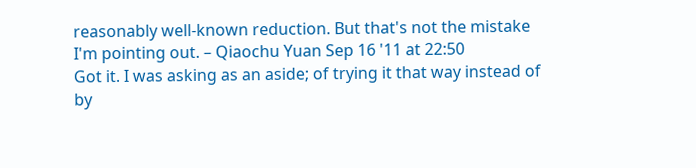reasonably well-known reduction. But that's not the mistake I'm pointing out. – Qiaochu Yuan Sep 16 '11 at 22:50
Got it. I was asking as an aside; of trying it that way instead of by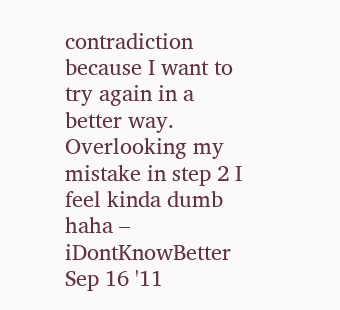contradiction because I want to try again in a better way. Overlooking my mistake in step 2 I feel kinda dumb haha – iDontKnowBetter Sep 16 '11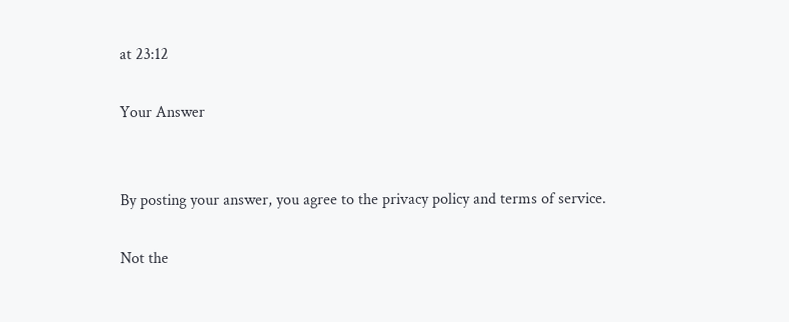at 23:12

Your Answer


By posting your answer, you agree to the privacy policy and terms of service.

Not the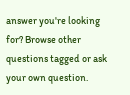answer you're looking for? Browse other questions tagged or ask your own question.